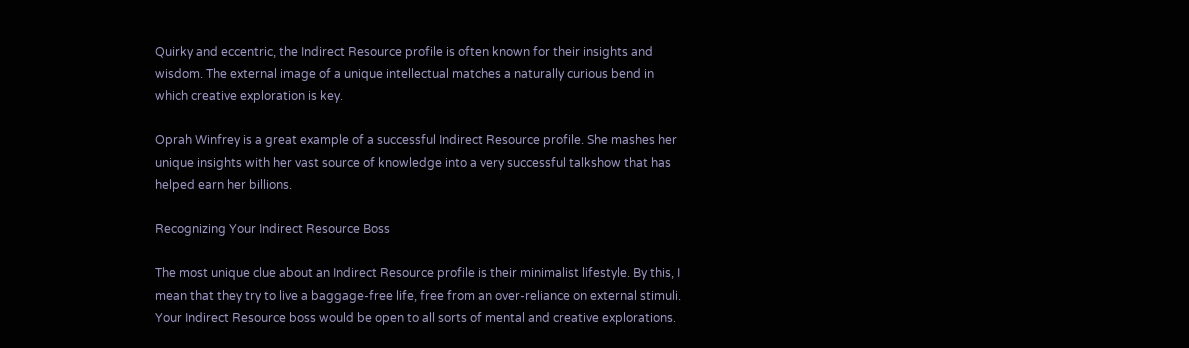Quirky and eccentric, the Indirect Resource profile is often known for their insights and wisdom. The external image of a unique intellectual matches a naturally curious bend in which creative exploration is key.

Oprah Winfrey is a great example of a successful Indirect Resource profile. She mashes her unique insights with her vast source of knowledge into a very successful talkshow that has helped earn her billions.

Recognizing Your Indirect Resource Boss

The most unique clue about an Indirect Resource profile is their minimalist lifestyle. By this, I mean that they try to live a baggage-free life, free from an over-reliance on external stimuli. Your Indirect Resource boss would be open to all sorts of mental and creative explorations.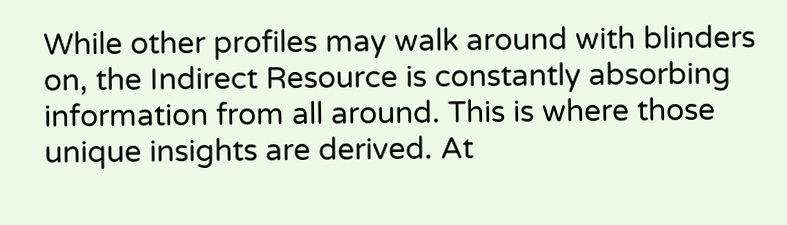While other profiles may walk around with blinders on, the Indirect Resource is constantly absorbing information from all around. This is where those unique insights are derived. At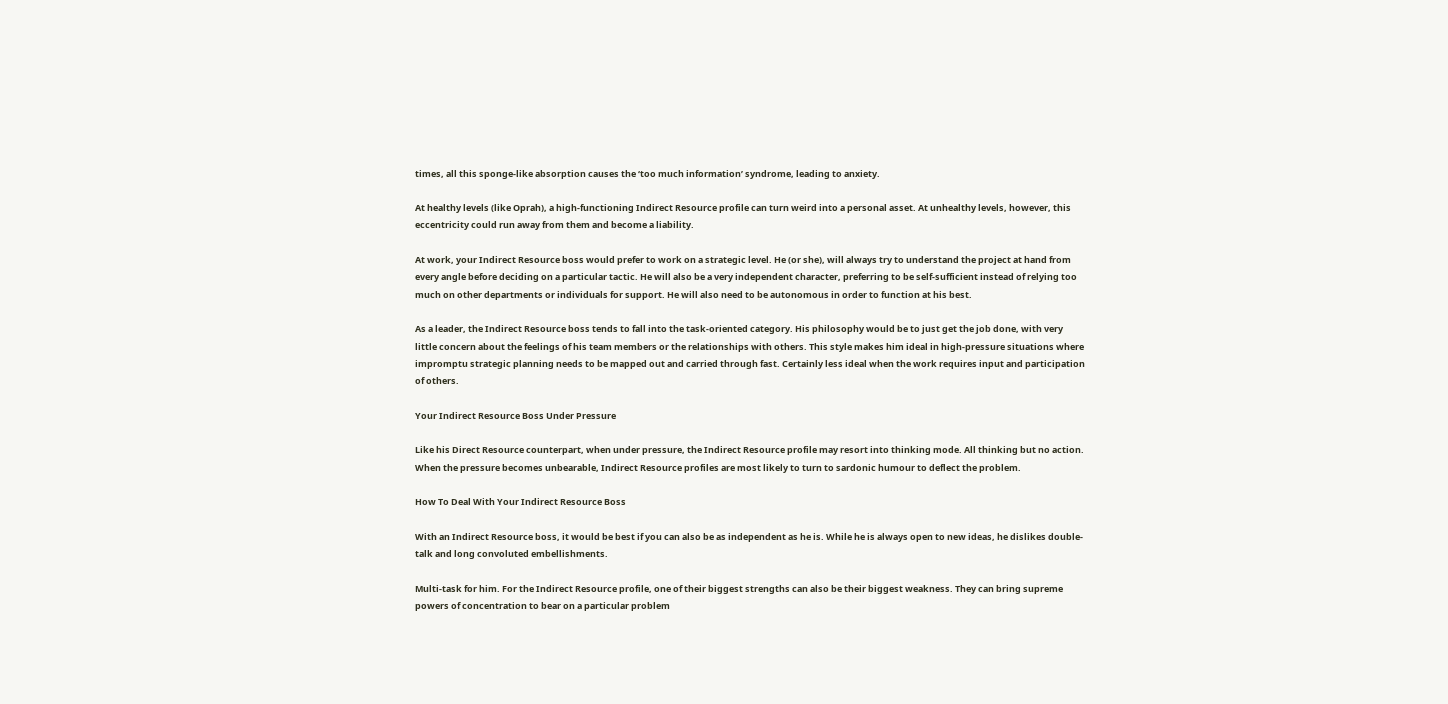times, all this sponge-like absorption causes the ‘too much information’ syndrome, leading to anxiety.

At healthy levels (like Oprah), a high-functioning Indirect Resource profile can turn weird into a personal asset. At unhealthy levels, however, this eccentricity could run away from them and become a liability.

At work, your Indirect Resource boss would prefer to work on a strategic level. He (or she), will always try to understand the project at hand from every angle before deciding on a particular tactic. He will also be a very independent character, preferring to be self-sufficient instead of relying too much on other departments or individuals for support. He will also need to be autonomous in order to function at his best.

As a leader, the Indirect Resource boss tends to fall into the task-oriented category. His philosophy would be to just get the job done, with very little concern about the feelings of his team members or the relationships with others. This style makes him ideal in high-pressure situations where impromptu strategic planning needs to be mapped out and carried through fast. Certainly less ideal when the work requires input and participation of others.

Your Indirect Resource Boss Under Pressure

Like his Direct Resource counterpart, when under pressure, the Indirect Resource profile may resort into thinking mode. All thinking but no action. When the pressure becomes unbearable, Indirect Resource profiles are most likely to turn to sardonic humour to deflect the problem.

How To Deal With Your Indirect Resource Boss

With an Indirect Resource boss, it would be best if you can also be as independent as he is. While he is always open to new ideas, he dislikes double-talk and long convoluted embellishments.

Multi-task for him. For the Indirect Resource profile, one of their biggest strengths can also be their biggest weakness. They can bring supreme powers of concentration to bear on a particular problem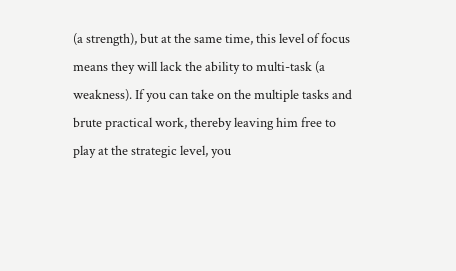(a strength), but at the same time, this level of focus means they will lack the ability to multi-task (a weakness). If you can take on the multiple tasks and brute practical work, thereby leaving him free to play at the strategic level, you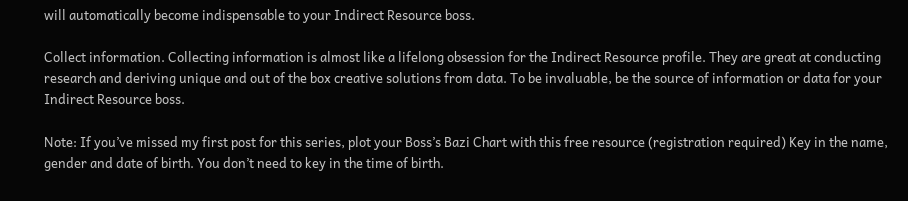will automatically become indispensable to your Indirect Resource boss.

Collect information. Collecting information is almost like a lifelong obsession for the Indirect Resource profile. They are great at conducting research and deriving unique and out of the box creative solutions from data. To be invaluable, be the source of information or data for your Indirect Resource boss.

Note: If you’ve missed my first post for this series, plot your Boss’s Bazi Chart with this free resource (registration required) Key in the name, gender and date of birth. You don’t need to key in the time of birth.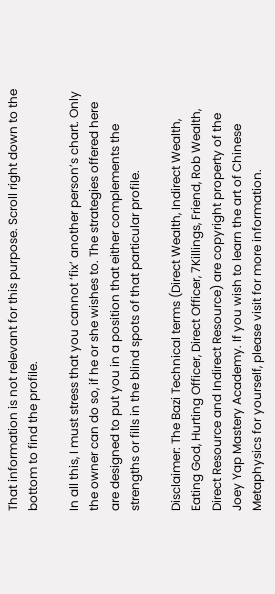That information is not relevant for this purpose. Scroll right down to the bottom to find the profile.

In all this, I must stress that you cannot ‘fix’ another person’s chart. Only the owner can do so, if he or she wishes to. The strategies offered here are designed to put you in a position that either complements the strengths or fills in the blind spots of that particular profile.

Disclaimer: The Bazi Technical terms (Direct Wealth, Indirect Wealth, Eating God, Hurting Officer, Direct Officer, 7Killings, Friend, Rob Wealth, Direct Resource and Indirect Resource) are copyright property of the Joey Yap Mastery Academy. If you wish to learn the art of Chinese Metaphysics for yourself, please visit for more information.